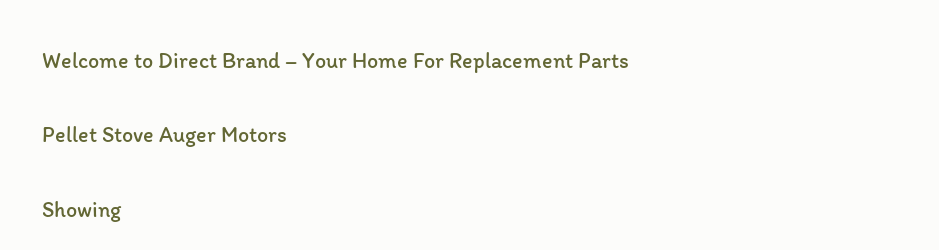Welcome to Direct Brand – Your Home For Replacement Parts

Pellet Stove Auger Motors

Showing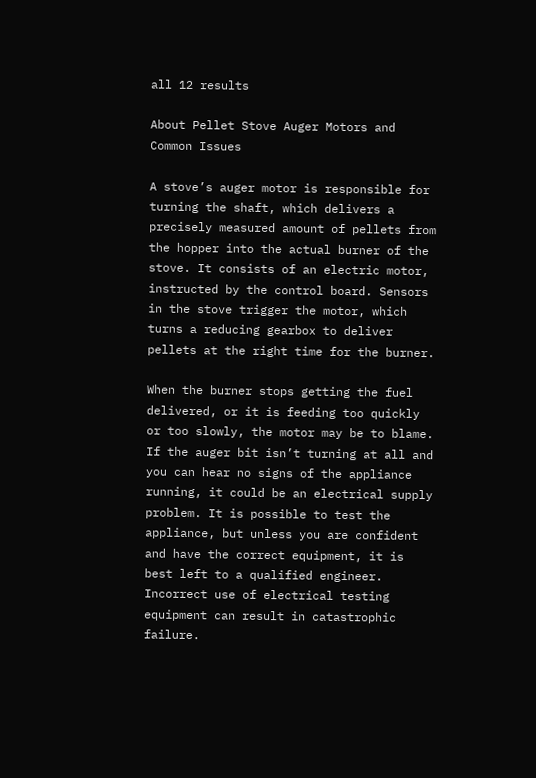all 12 results

About Pellet Stove Auger Motors and Common Issues

A stove’s auger motor is responsible for turning the shaft, which delivers a precisely measured amount of pellets from the hopper into the actual burner of the stove. It consists of an electric motor, instructed by the control board. Sensors in the stove trigger the motor, which turns a reducing gearbox to deliver pellets at the right time for the burner.

When the burner stops getting the fuel delivered, or it is feeding too quickly or too slowly, the motor may be to blame. If the auger bit isn’t turning at all and you can hear no signs of the appliance running, it could be an electrical supply problem. It is possible to test the appliance, but unless you are confident and have the correct equipment, it is best left to a qualified engineer. Incorrect use of electrical testing equipment can result in catastrophic failure.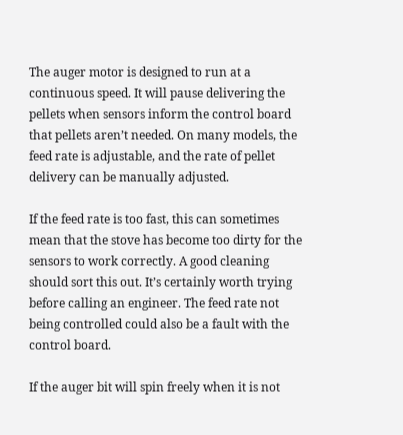The auger motor is designed to run at a continuous speed. It will pause delivering the pellets when sensors inform the control board that pellets aren’t needed. On many models, the feed rate is adjustable, and the rate of pellet delivery can be manually adjusted.

If the feed rate is too fast, this can sometimes mean that the stove has become too dirty for the sensors to work correctly. A good cleaning should sort this out. It’s certainly worth trying before calling an engineer. The feed rate not being controlled could also be a fault with the control board.

If the auger bit will spin freely when it is not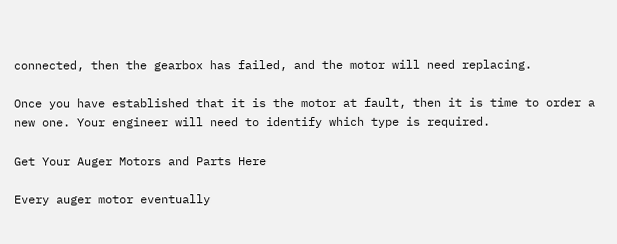connected, then the gearbox has failed, and the motor will need replacing.

Once you have established that it is the motor at fault, then it is time to order a new one. Your engineer will need to identify which type is required.

Get Your Auger Motors and Parts Here

Every auger motor eventually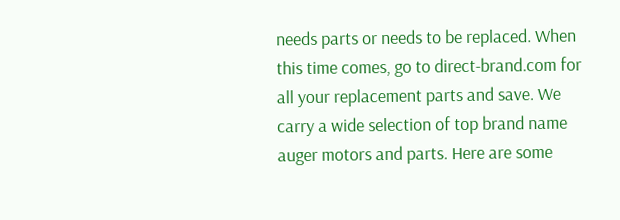needs parts or needs to be replaced. When this time comes, go to direct-brand.com for all your replacement parts and save. We carry a wide selection of top brand name auger motors and parts. Here are some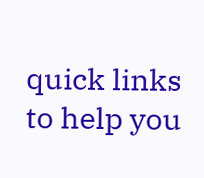quick links to help you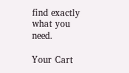find exactly what you need.

Your Cart